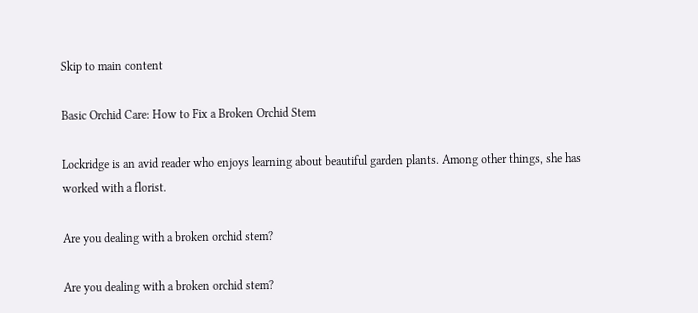Skip to main content

Basic Orchid Care: How to Fix a Broken Orchid Stem

Lockridge is an avid reader who enjoys learning about beautiful garden plants. Among other things, she has worked with a florist.

Are you dealing with a broken orchid stem?

Are you dealing with a broken orchid stem?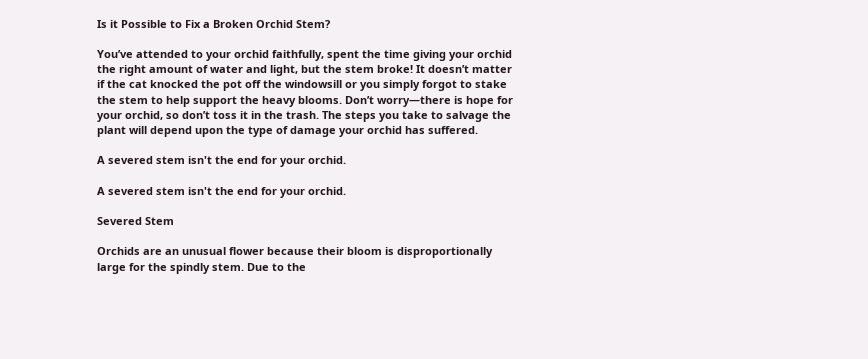Is it Possible to Fix a Broken Orchid Stem?

You’ve attended to your orchid faithfully, spent the time giving your orchid the right amount of water and light, but the stem broke! It doesn’t matter if the cat knocked the pot off the windowsill or you simply forgot to stake the stem to help support the heavy blooms. Don’t worry—there is hope for your orchid, so don’t toss it in the trash. The steps you take to salvage the plant will depend upon the type of damage your orchid has suffered.

A severed stem isn't the end for your orchid.

A severed stem isn't the end for your orchid.

Severed Stem

Orchids are an unusual flower because their bloom is disproportionally large for the spindly stem. Due to the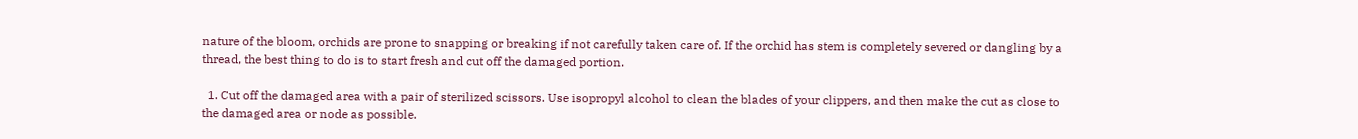nature of the bloom, orchids are prone to snapping or breaking if not carefully taken care of. If the orchid has stem is completely severed or dangling by a thread, the best thing to do is to start fresh and cut off the damaged portion.

  1. Cut off the damaged area with a pair of sterilized scissors. Use isopropyl alcohol to clean the blades of your clippers, and then make the cut as close to the damaged area or node as possible.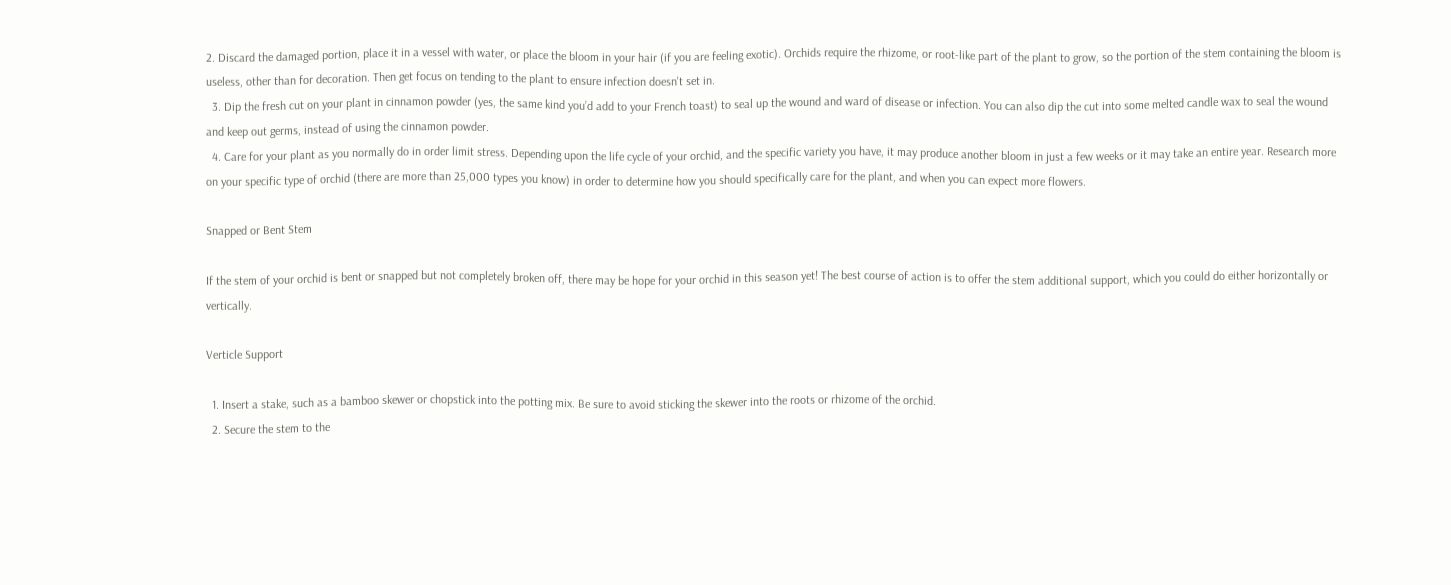2. Discard the damaged portion, place it in a vessel with water, or place the bloom in your hair (if you are feeling exotic). Orchids require the rhizome, or root-like part of the plant to grow, so the portion of the stem containing the bloom is useless, other than for decoration. Then get focus on tending to the plant to ensure infection doesn't set in.
  3. Dip the fresh cut on your plant in cinnamon powder (yes, the same kind you’d add to your French toast) to seal up the wound and ward of disease or infection. You can also dip the cut into some melted candle wax to seal the wound and keep out germs, instead of using the cinnamon powder.
  4. Care for your plant as you normally do in order limit stress. Depending upon the life cycle of your orchid, and the specific variety you have, it may produce another bloom in just a few weeks or it may take an entire year. Research more on your specific type of orchid (there are more than 25,000 types you know) in order to determine how you should specifically care for the plant, and when you can expect more flowers.

Snapped or Bent Stem

If the stem of your orchid is bent or snapped but not completely broken off, there may be hope for your orchid in this season yet! The best course of action is to offer the stem additional support, which you could do either horizontally or vertically.

Verticle Support

  1. Insert a stake, such as a bamboo skewer or chopstick into the potting mix. Be sure to avoid sticking the skewer into the roots or rhizome of the orchid.
  2. Secure the stem to the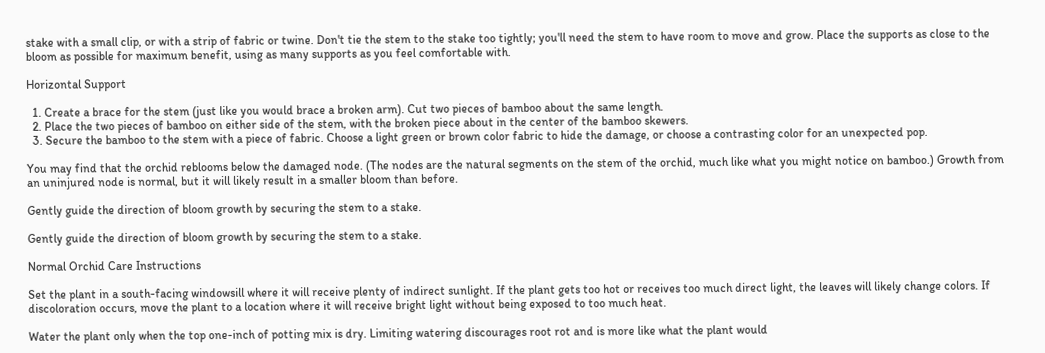stake with a small clip, or with a strip of fabric or twine. Don't tie the stem to the stake too tightly; you'll need the stem to have room to move and grow. Place the supports as close to the bloom as possible for maximum benefit, using as many supports as you feel comfortable with.

Horizontal Support

  1. Create a brace for the stem (just like you would brace a broken arm). Cut two pieces of bamboo about the same length.
  2. Place the two pieces of bamboo on either side of the stem, with the broken piece about in the center of the bamboo skewers.
  3. Secure the bamboo to the stem with a piece of fabric. Choose a light green or brown color fabric to hide the damage, or choose a contrasting color for an unexpected pop.

You may find that the orchid reblooms below the damaged node. (The nodes are the natural segments on the stem of the orchid, much like what you might notice on bamboo.) Growth from an uninjured node is normal, but it will likely result in a smaller bloom than before.

Gently guide the direction of bloom growth by securing the stem to a stake.

Gently guide the direction of bloom growth by securing the stem to a stake.

Normal Orchid Care Instructions

Set the plant in a south-facing windowsill where it will receive plenty of indirect sunlight. If the plant gets too hot or receives too much direct light, the leaves will likely change colors. If discoloration occurs, move the plant to a location where it will receive bright light without being exposed to too much heat.

Water the plant only when the top one-inch of potting mix is dry. Limiting watering discourages root rot and is more like what the plant would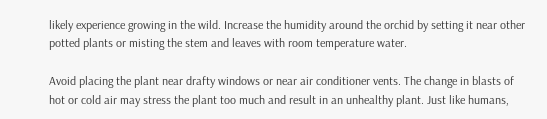likely experience growing in the wild. Increase the humidity around the orchid by setting it near other potted plants or misting the stem and leaves with room temperature water.

Avoid placing the plant near drafty windows or near air conditioner vents. The change in blasts of hot or cold air may stress the plant too much and result in an unhealthy plant. Just like humans,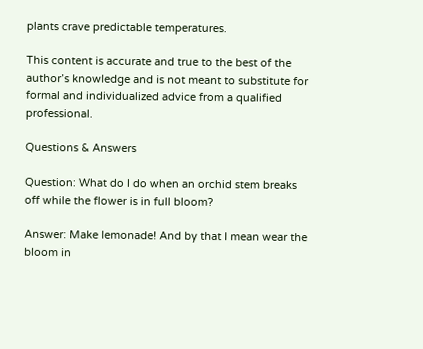plants crave predictable temperatures.

This content is accurate and true to the best of the author’s knowledge and is not meant to substitute for formal and individualized advice from a qualified professional.

Questions & Answers

Question: What do I do when an orchid stem breaks off while the flower is in full bloom?

Answer: Make lemonade! And by that I mean wear the bloom in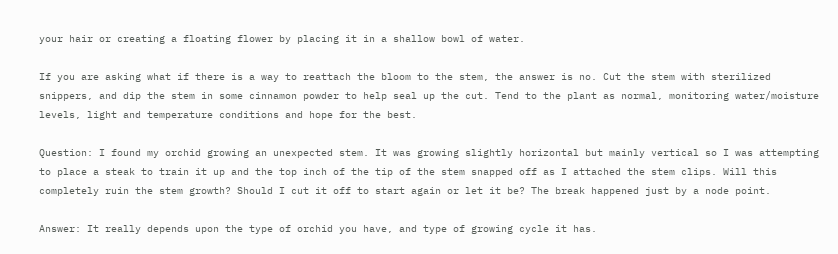your hair or creating a floating flower by placing it in a shallow bowl of water.

If you are asking what if there is a way to reattach the bloom to the stem, the answer is no. Cut the stem with sterilized snippers, and dip the stem in some cinnamon powder to help seal up the cut. Tend to the plant as normal, monitoring water/moisture levels, light and temperature conditions and hope for the best.

Question: I found my orchid growing an unexpected stem. It was growing slightly horizontal but mainly vertical so I was attempting to place a steak to train it up and the top inch of the tip of the stem snapped off as I attached the stem clips. Will this completely ruin the stem growth? Should I cut it off to start again or let it be? The break happened just by a node point.

Answer: It really depends upon the type of orchid you have, and type of growing cycle it has.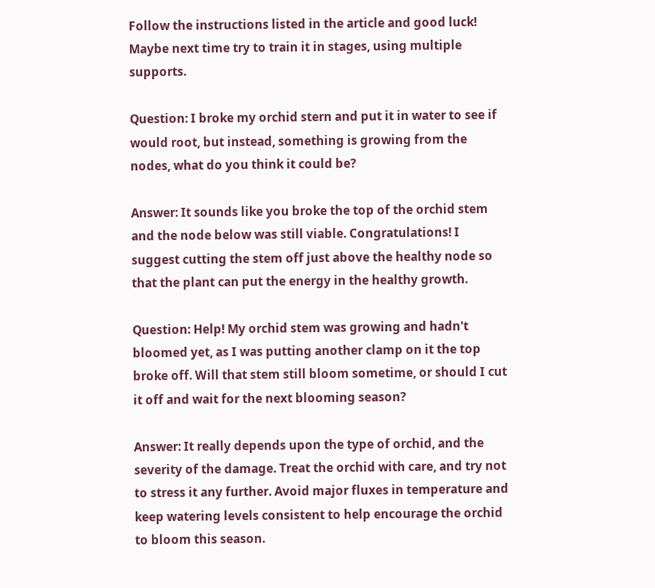Follow the instructions listed in the article and good luck! Maybe next time try to train it in stages, using multiple supports.

Question: I broke my orchid stern and put it in water to see if would root, but instead, something is growing from the nodes, what do you think it could be?

Answer: It sounds like you broke the top of the orchid stem and the node below was still viable. Congratulations! I suggest cutting the stem off just above the healthy node so that the plant can put the energy in the healthy growth.

Question: Help! My orchid stem was growing and hadn't bloomed yet, as I was putting another clamp on it the top broke off. Will that stem still bloom sometime, or should I cut it off and wait for the next blooming season?

Answer: It really depends upon the type of orchid, and the severity of the damage. Treat the orchid with care, and try not to stress it any further. Avoid major fluxes in temperature and keep watering levels consistent to help encourage the orchid to bloom this season.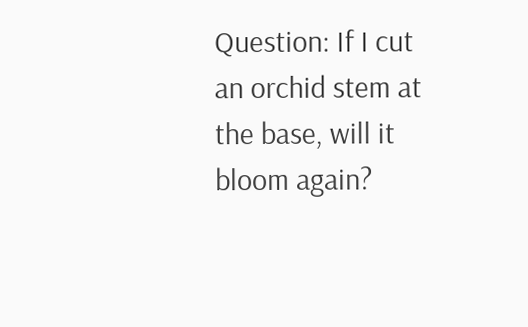Question: If I cut an orchid stem at the base, will it bloom again?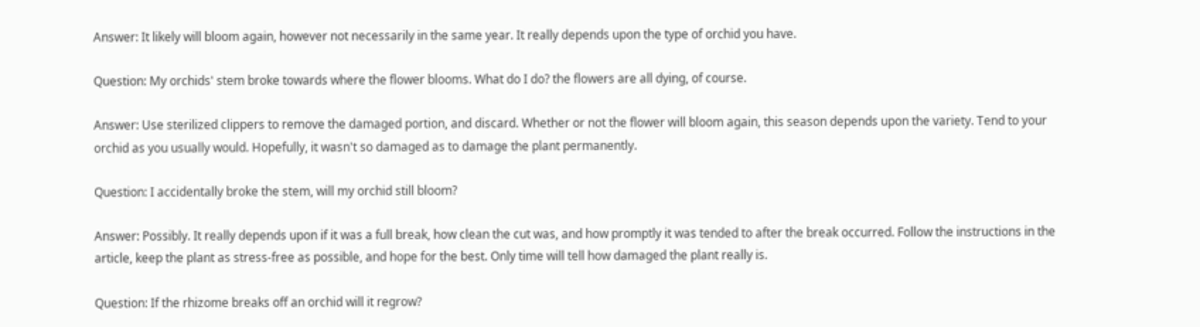Answer: It likely will bloom again, however not necessarily in the same year. It really depends upon the type of orchid you have.

Question: My orchids' stem broke towards where the flower blooms. What do I do? the flowers are all dying, of course.

Answer: Use sterilized clippers to remove the damaged portion, and discard. Whether or not the flower will bloom again, this season depends upon the variety. Tend to your orchid as you usually would. Hopefully, it wasn't so damaged as to damage the plant permanently.

Question: I accidentally broke the stem, will my orchid still bloom?

Answer: Possibly. It really depends upon if it was a full break, how clean the cut was, and how promptly it was tended to after the break occurred. Follow the instructions in the article, keep the plant as stress-free as possible, and hope for the best. Only time will tell how damaged the plant really is.

Question: If the rhizome breaks off an orchid will it regrow?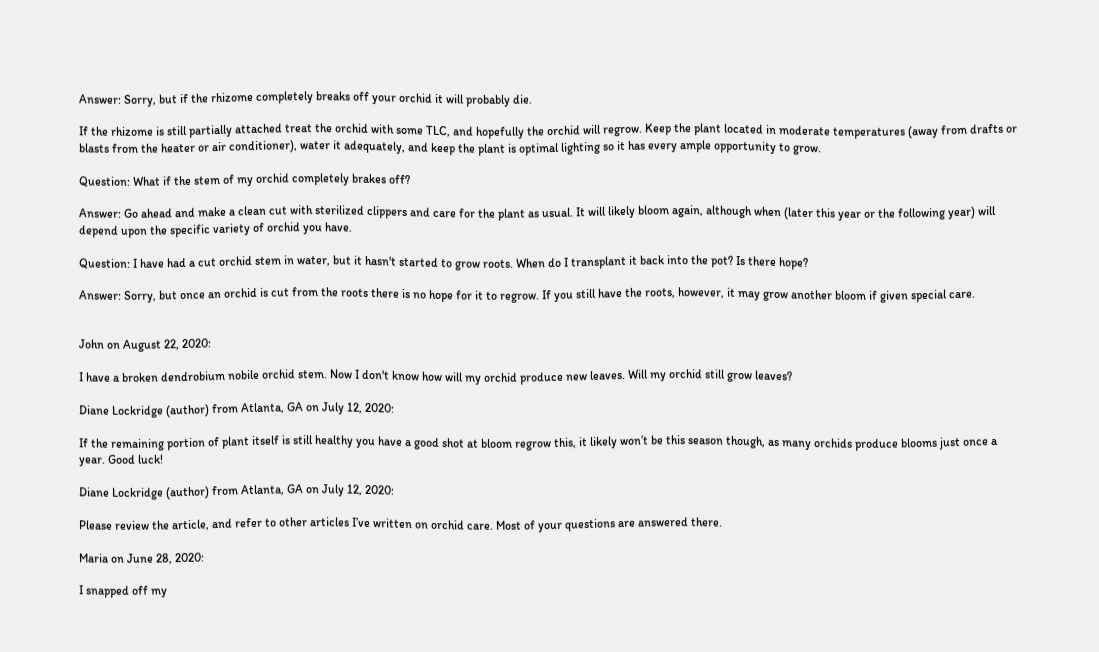Answer: Sorry, but if the rhizome completely breaks off your orchid it will probably die.

If the rhizome is still partially attached treat the orchid with some TLC, and hopefully the orchid will regrow. Keep the plant located in moderate temperatures (away from drafts or blasts from the heater or air conditioner), water it adequately, and keep the plant is optimal lighting so it has every ample opportunity to grow.

Question: What if the stem of my orchid completely brakes off?

Answer: Go ahead and make a clean cut with sterilized clippers and care for the plant as usual. It will likely bloom again, although when (later this year or the following year) will depend upon the specific variety of orchid you have.

Question: I have had a cut orchid stem in water, but it hasn't started to grow roots. When do I transplant it back into the pot? Is there hope?

Answer: Sorry, but once an orchid is cut from the roots there is no hope for it to regrow. If you still have the roots, however, it may grow another bloom if given special care.


John on August 22, 2020:

I have a broken dendrobium nobile orchid stem. Now I don't know how will my orchid produce new leaves. Will my orchid still grow leaves?

Diane Lockridge (author) from Atlanta, GA on July 12, 2020:

If the remaining portion of plant itself is still healthy you have a good shot at bloom regrow this, it likely won’t be this season though, as many orchids produce blooms just once a year. Good luck!

Diane Lockridge (author) from Atlanta, GA on July 12, 2020:

Please review the article, and refer to other articles I’ve written on orchid care. Most of your questions are answered there.

Maria on June 28, 2020:

I snapped off my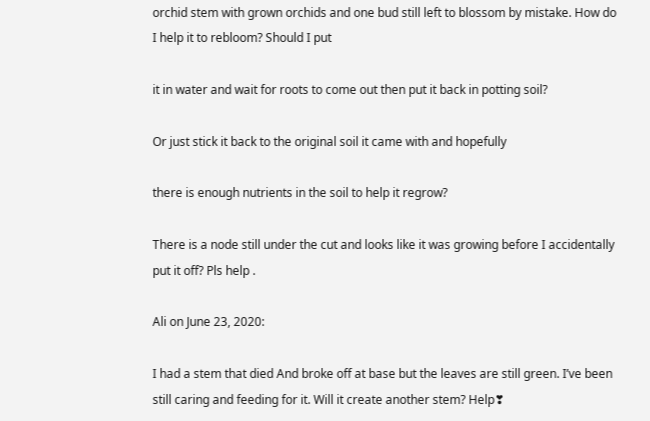orchid stem with grown orchids and one bud still left to blossom by mistake. How do I help it to rebloom? Should I put

it in water and wait for roots to come out then put it back in potting soil?

Or just stick it back to the original soil it came with and hopefully

there is enough nutrients in the soil to help it regrow?

There is a node still under the cut and looks like it was growing before I accidentally put it off? Pls help .

Ali on June 23, 2020:

I had a stem that died And broke off at base but the leaves are still green. I’ve been still caring and feeding for it. Will it create another stem? Help❣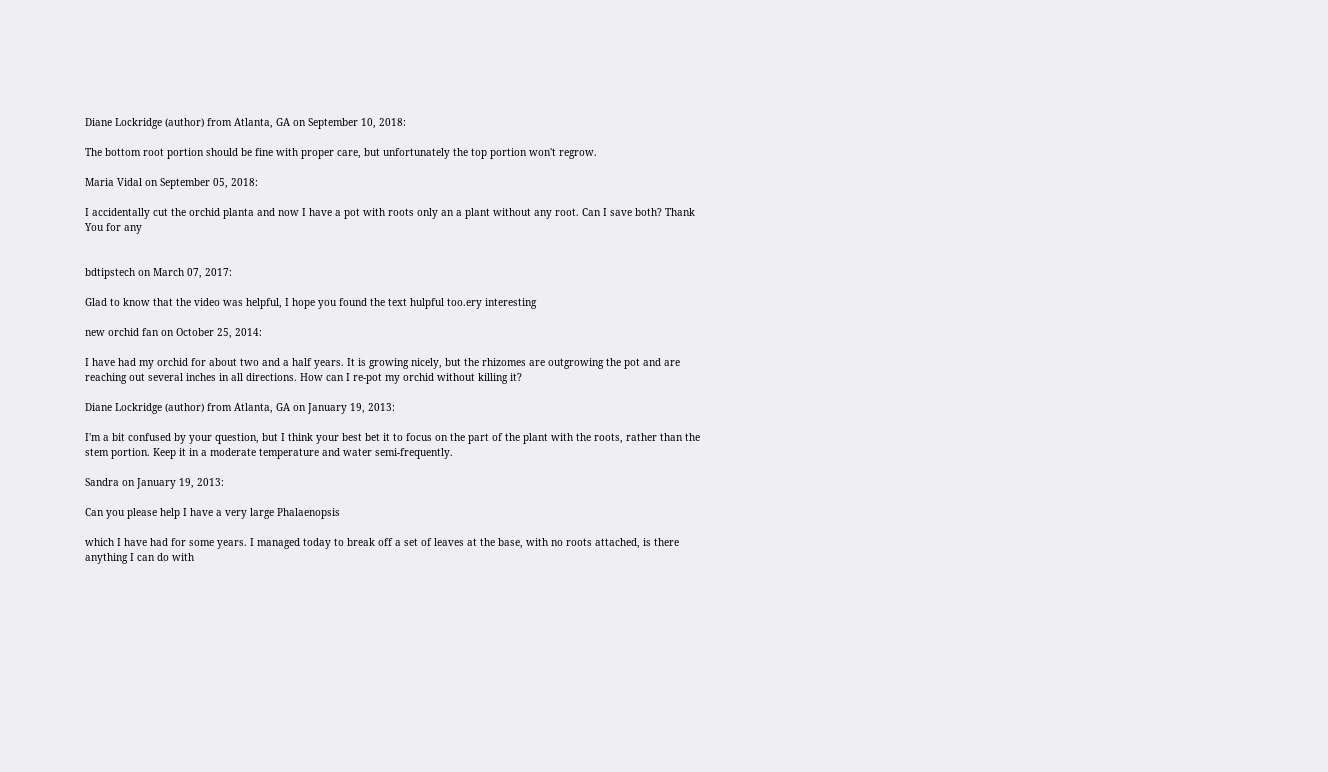Diane Lockridge (author) from Atlanta, GA on September 10, 2018:

The bottom root portion should be fine with proper care, but unfortunately the top portion won't regrow.

Maria Vidal on September 05, 2018:

I accidentally cut the orchid planta and now I have a pot with roots only an a plant without any root. Can I save both? Thank You for any


bdtipstech on March 07, 2017:

Glad to know that the video was helpful, I hope you found the text hulpful too.ery interesting

new orchid fan on October 25, 2014:

I have had my orchid for about two and a half years. It is growing nicely, but the rhizomes are outgrowing the pot and are reaching out several inches in all directions. How can I re-pot my orchid without killing it?

Diane Lockridge (author) from Atlanta, GA on January 19, 2013:

I'm a bit confused by your question, but I think your best bet it to focus on the part of the plant with the roots, rather than the stem portion. Keep it in a moderate temperature and water semi-frequently.

Sandra on January 19, 2013:

Can you please help I have a very large Phalaenopsis

which I have had for some years. I managed today to break off a set of leaves at the base, with no roots attached, is there anything I can do with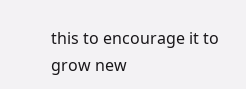this to encourage it to grow new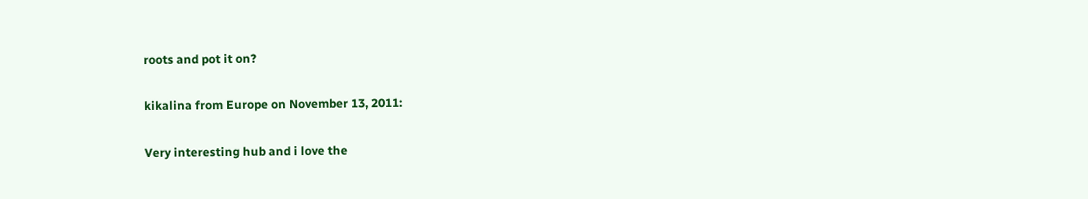roots and pot it on?

kikalina from Europe on November 13, 2011:

Very interesting hub and i love the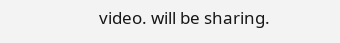video. will be sharing.